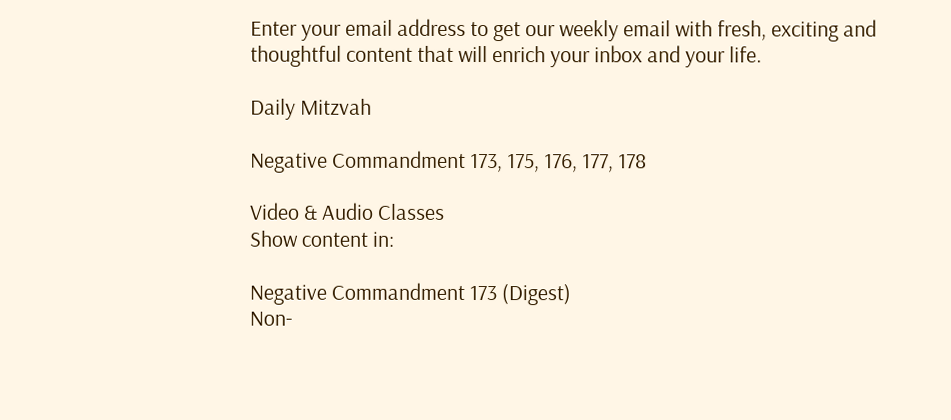Enter your email address to get our weekly email with fresh, exciting and thoughtful content that will enrich your inbox and your life.

Daily Mitzvah

Negative Commandment 173, 175, 176, 177, 178

Video & Audio Classes
Show content in:

Negative Commandment 173 (Digest)
Non-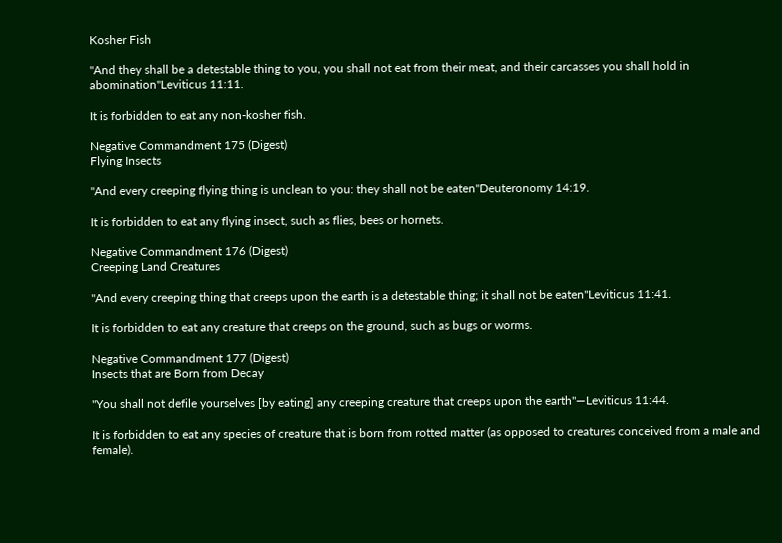Kosher Fish

"And they shall be a detestable thing to you, you shall not eat from their meat, and their carcasses you shall hold in abomination"Leviticus 11:11.

It is forbidden to eat any non-kosher fish.

Negative Commandment 175 (Digest)
Flying Insects

"And every creeping flying thing is unclean to you: they shall not be eaten"Deuteronomy 14:19.

It is forbidden to eat any flying insect, such as flies, bees or hornets.

Negative Commandment 176 (Digest)
Creeping Land Creatures

"And every creeping thing that creeps upon the earth is a detestable thing; it shall not be eaten"Leviticus 11:41.

It is forbidden to eat any creature that creeps on the ground, such as bugs or worms.

Negative Commandment 177 (Digest)
Insects that are Born from Decay

"You shall not defile yourselves [by eating] any creeping creature that creeps upon the earth"—Leviticus 11:44.

It is forbidden to eat any species of creature that is born from rotted matter (as opposed to creatures conceived from a male and female).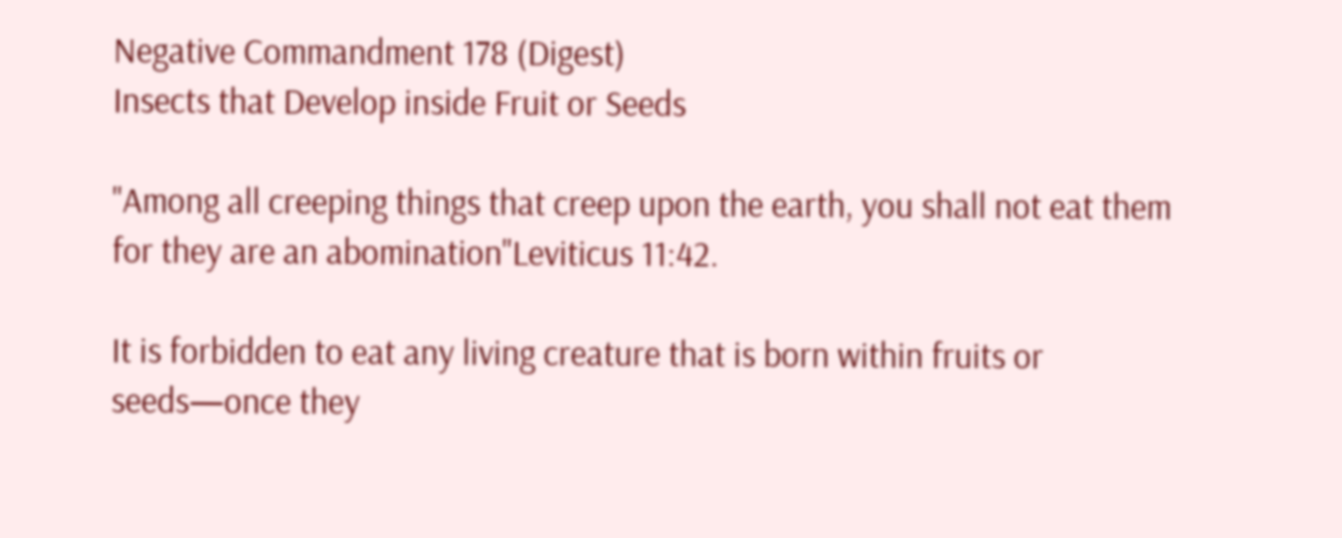Negative Commandment 178 (Digest)
Insects that Develop inside Fruit or Seeds

"Among all creeping things that creep upon the earth, you shall not eat them for they are an abomination"Leviticus 11:42.

It is forbidden to eat any living creature that is born within fruits or seeds—once they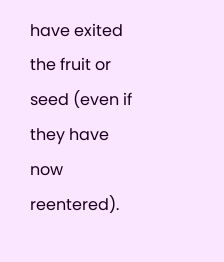have exited the fruit or seed (even if they have now reentered).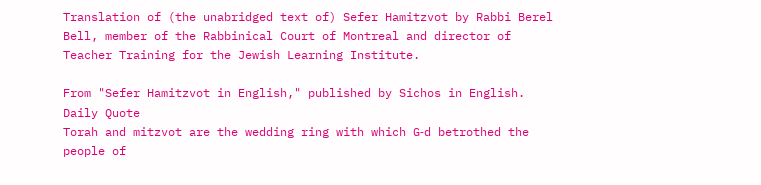Translation of (the unabridged text of) Sefer Hamitzvot by Rabbi Berel Bell, member of the Rabbinical Court of Montreal and director of Teacher Training for the Jewish Learning Institute.

From "Sefer Hamitzvot in English," published by Sichos in English.
Daily Quote
Torah and mitzvot are the wedding ring with which G‑d betrothed the people of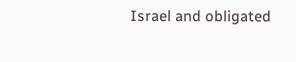Israel and obligated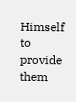Himself to provide them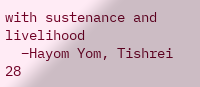with sustenance and livelihood
  –Hayom Yom, Tishrei 28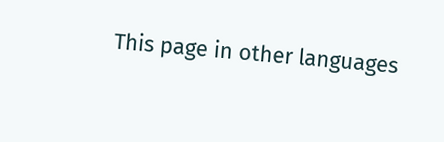This page in other languages